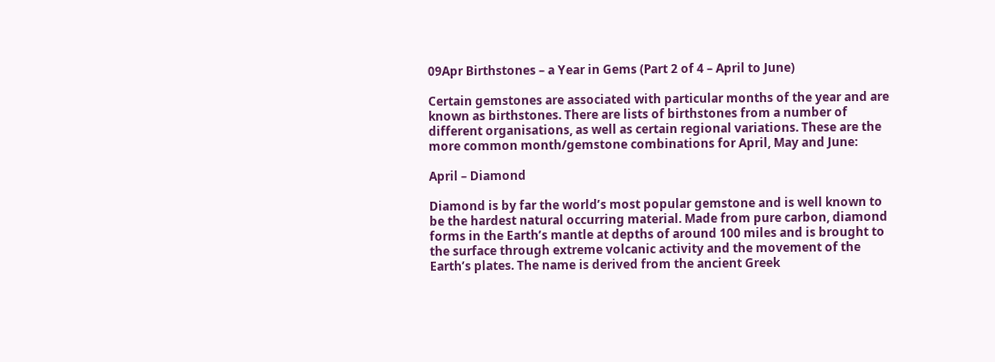09Apr Birthstones – a Year in Gems (Part 2 of 4 – April to June)

Certain gemstones are associated with particular months of the year and are known as birthstones. There are lists of birthstones from a number of different organisations, as well as certain regional variations. These are the more common month/gemstone combinations for April, May and June:

April – Diamond

Diamond is by far the world’s most popular gemstone and is well known to be the hardest natural occurring material. Made from pure carbon, diamond forms in the Earth’s mantle at depths of around 100 miles and is brought to the surface through extreme volcanic activity and the movement of the Earth’s plates. The name is derived from the ancient Greek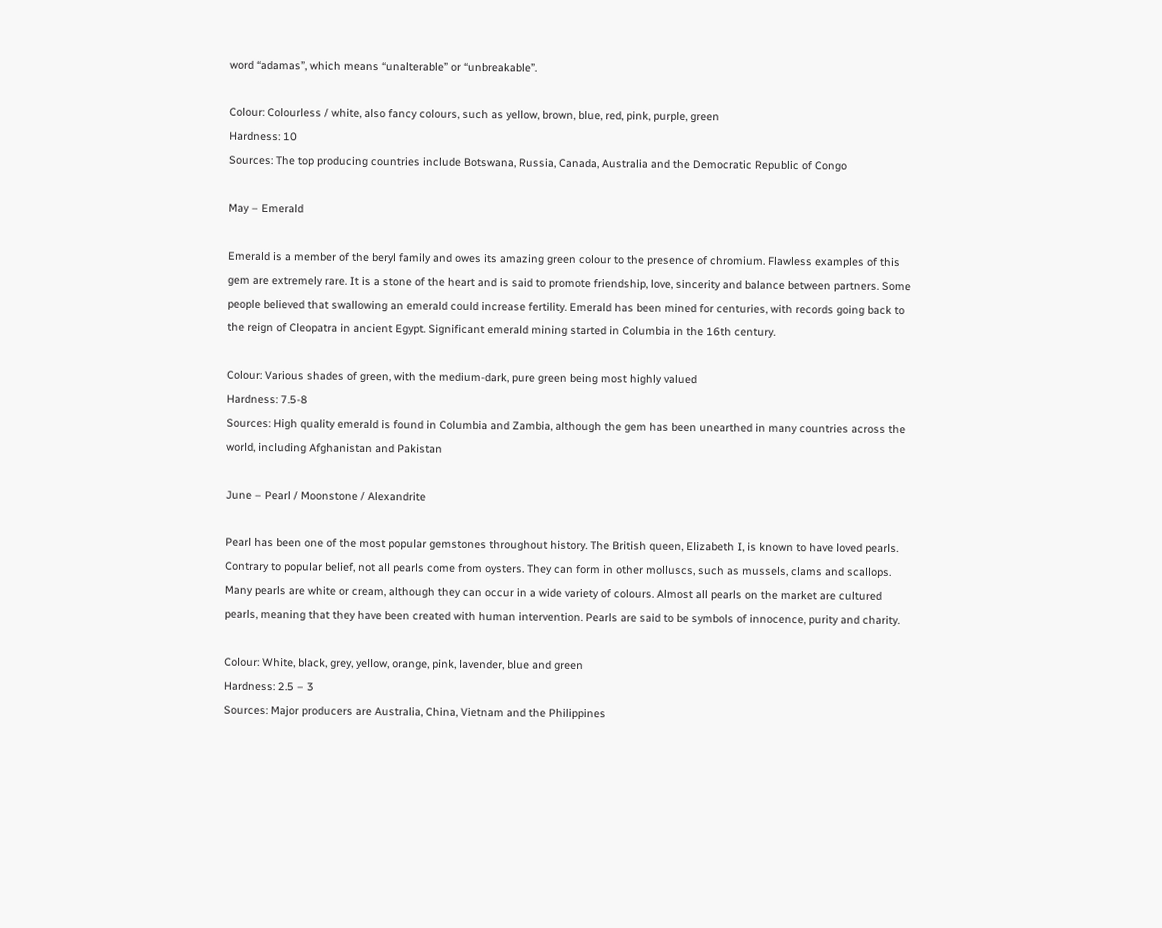word “adamas”, which means “unalterable” or “unbreakable”.

Colour: Colourless / white, also fancy colours, such as yellow, brown, blue, red, pink, purple, green
Hardness: 10
Sources: The top producing countries include Botswana, Russia, Canada, Australia and the Democratic Republic of Congo

May – Emerald

Emerald is a member of the beryl family and owes its amazing green colour to the presence of chromium. Flawless examples of this gem are extremely rare. It is a stone of the heart and is said to promote friendship, love, sincerity and balance between partners. Some people believed that swallowing an emerald could increase fertility. Emerald has been mined for centuries, with records going back to the reign of Cleopatra in ancient Egypt. Significant emerald mining started in Columbia in the 16th century.

Colour: Various shades of green, with the medium-dark, pure green being most highly valued
Hardness: 7.5-8
Sources: High quality emerald is found in Columbia and Zambia, although the gem has been unearthed in many countries across the world, including Afghanistan and Pakistan

June – Pearl / Moonstone / Alexandrite

Pearl has been one of the most popular gemstones throughout history. The British queen, Elizabeth I, is known to have loved pearls. Contrary to popular belief, not all pearls come from oysters. They can form in other molluscs, such as mussels, clams and scallops. Many pearls are white or cream, although they can occur in a wide variety of colours. Almost all pearls on the market are cultured pearls, meaning that they have been created with human intervention. Pearls are said to be symbols of innocence, purity and charity.

Colour: White, black, grey, yellow, orange, pink, lavender, blue and green
Hardness: 2.5 – 3
Sources: Major producers are Australia, China, Vietnam and the Philippines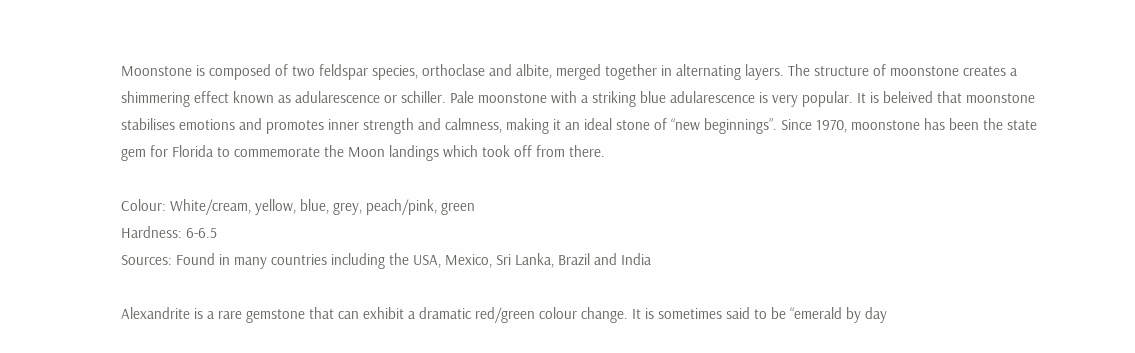Moonstone is composed of two feldspar species, orthoclase and albite, merged together in alternating layers. The structure of moonstone creates a shimmering effect known as adularescence or schiller. Pale moonstone with a striking blue adularescence is very popular. It is beleived that moonstone stabilises emotions and promotes inner strength and calmness, making it an ideal stone of “new beginnings”. Since 1970, moonstone has been the state gem for Florida to commemorate the Moon landings which took off from there.

Colour: White/cream, yellow, blue, grey, peach/pink, green
Hardness: 6-6.5
Sources: Found in many countries including the USA, Mexico, Sri Lanka, Brazil and India

Alexandrite is a rare gemstone that can exhibit a dramatic red/green colour change. It is sometimes said to be “emerald by day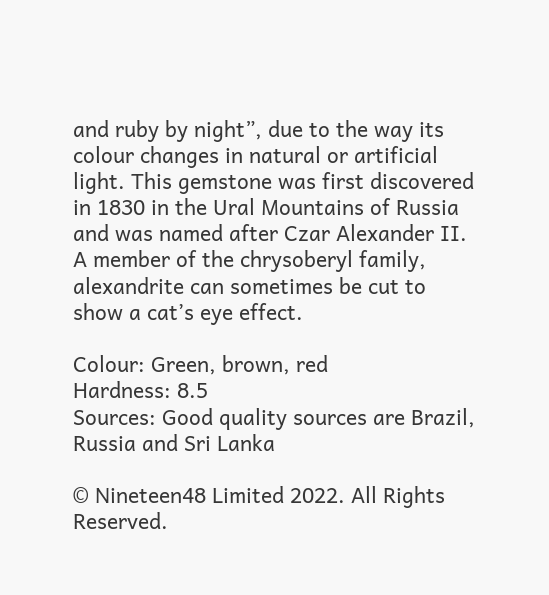and ruby by night”, due to the way its colour changes in natural or artificial light. This gemstone was first discovered in 1830 in the Ural Mountains of Russia and was named after Czar Alexander II. A member of the chrysoberyl family, alexandrite can sometimes be cut to show a cat’s eye effect.

Colour: Green, brown, red
Hardness: 8.5
Sources: Good quality sources are Brazil, Russia and Sri Lanka

© Nineteen48 Limited 2022. All Rights Reserved.